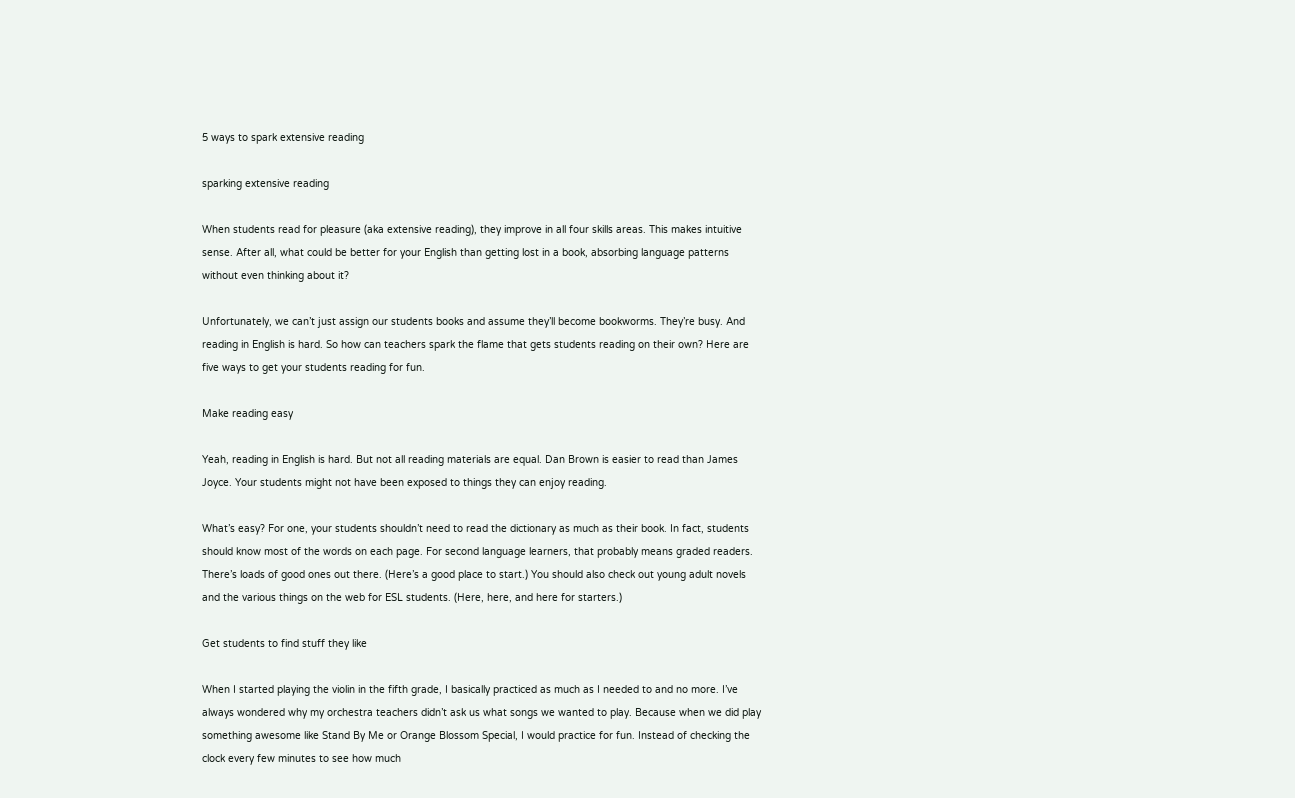5 ways to spark extensive reading

sparking extensive reading

When students read for pleasure (aka extensive reading), they improve in all four skills areas. This makes intuitive sense. After all, what could be better for your English than getting lost in a book, absorbing language patterns without even thinking about it?

Unfortunately, we can’t just assign our students books and assume they’ll become bookworms. They’re busy. And reading in English is hard. So how can teachers spark the flame that gets students reading on their own? Here are five ways to get your students reading for fun.

Make reading easy

Yeah, reading in English is hard. But not all reading materials are equal. Dan Brown is easier to read than James Joyce. Your students might not have been exposed to things they can enjoy reading.

What’s easy? For one, your students shouldn’t need to read the dictionary as much as their book. In fact, students should know most of the words on each page. For second language learners, that probably means graded readers. There’s loads of good ones out there. (Here’s a good place to start.) You should also check out young adult novels and the various things on the web for ESL students. (Here, here, and here for starters.)

Get students to find stuff they like

When I started playing the violin in the fifth grade, I basically practiced as much as I needed to and no more. I’ve always wondered why my orchestra teachers didn’t ask us what songs we wanted to play. Because when we did play something awesome like Stand By Me or Orange Blossom Special, I would practice for fun. Instead of checking the clock every few minutes to see how much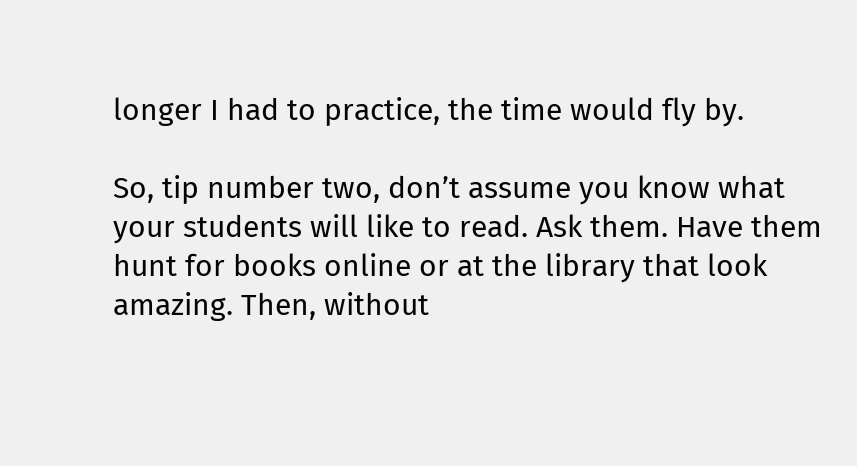longer I had to practice, the time would fly by.

So, tip number two, don’t assume you know what your students will like to read. Ask them. Have them hunt for books online or at the library that look amazing. Then, without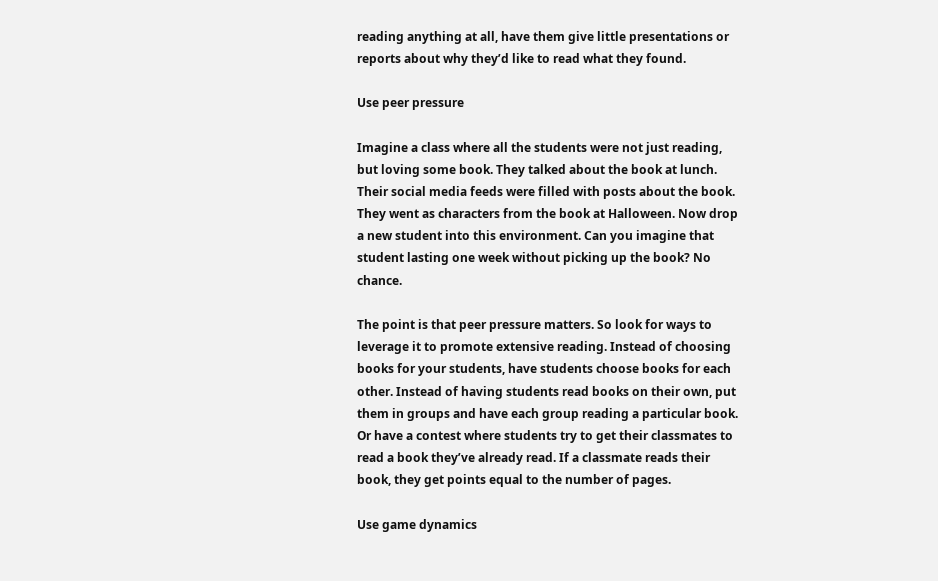reading anything at all, have them give little presentations or reports about why they’d like to read what they found.

Use peer pressure

Imagine a class where all the students were not just reading, but loving some book. They talked about the book at lunch. Their social media feeds were filled with posts about the book. They went as characters from the book at Halloween. Now drop a new student into this environment. Can you imagine that student lasting one week without picking up the book? No chance.

The point is that peer pressure matters. So look for ways to leverage it to promote extensive reading. Instead of choosing books for your students, have students choose books for each other. Instead of having students read books on their own, put them in groups and have each group reading a particular book. Or have a contest where students try to get their classmates to read a book they’ve already read. If a classmate reads their book, they get points equal to the number of pages.

Use game dynamics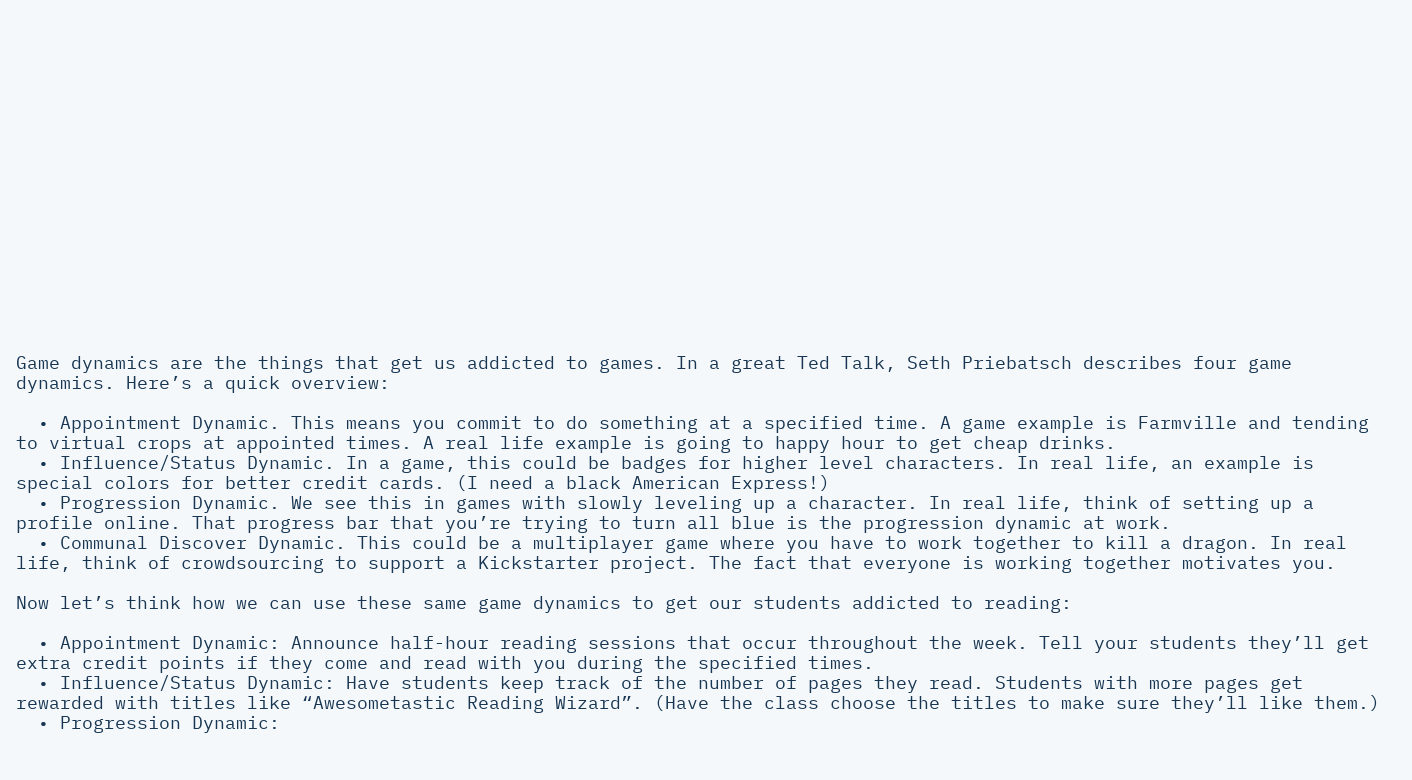Game dynamics are the things that get us addicted to games. In a great Ted Talk, Seth Priebatsch describes four game dynamics. Here’s a quick overview:

  • Appointment Dynamic. This means you commit to do something at a specified time. A game example is Farmville and tending to virtual crops at appointed times. A real life example is going to happy hour to get cheap drinks.
  • Influence/Status Dynamic. In a game, this could be badges for higher level characters. In real life, an example is special colors for better credit cards. (I need a black American Express!)
  • Progression Dynamic. We see this in games with slowly leveling up a character. In real life, think of setting up a profile online. That progress bar that you’re trying to turn all blue is the progression dynamic at work.
  • Communal Discover Dynamic. This could be a multiplayer game where you have to work together to kill a dragon. In real life, think of crowdsourcing to support a Kickstarter project. The fact that everyone is working together motivates you.

Now let’s think how we can use these same game dynamics to get our students addicted to reading:

  • Appointment Dynamic: Announce half-hour reading sessions that occur throughout the week. Tell your students they’ll get extra credit points if they come and read with you during the specified times.
  • Influence/Status Dynamic: Have students keep track of the number of pages they read. Students with more pages get rewarded with titles like “Awesometastic Reading Wizard”. (Have the class choose the titles to make sure they’ll like them.)
  • Progression Dynamic: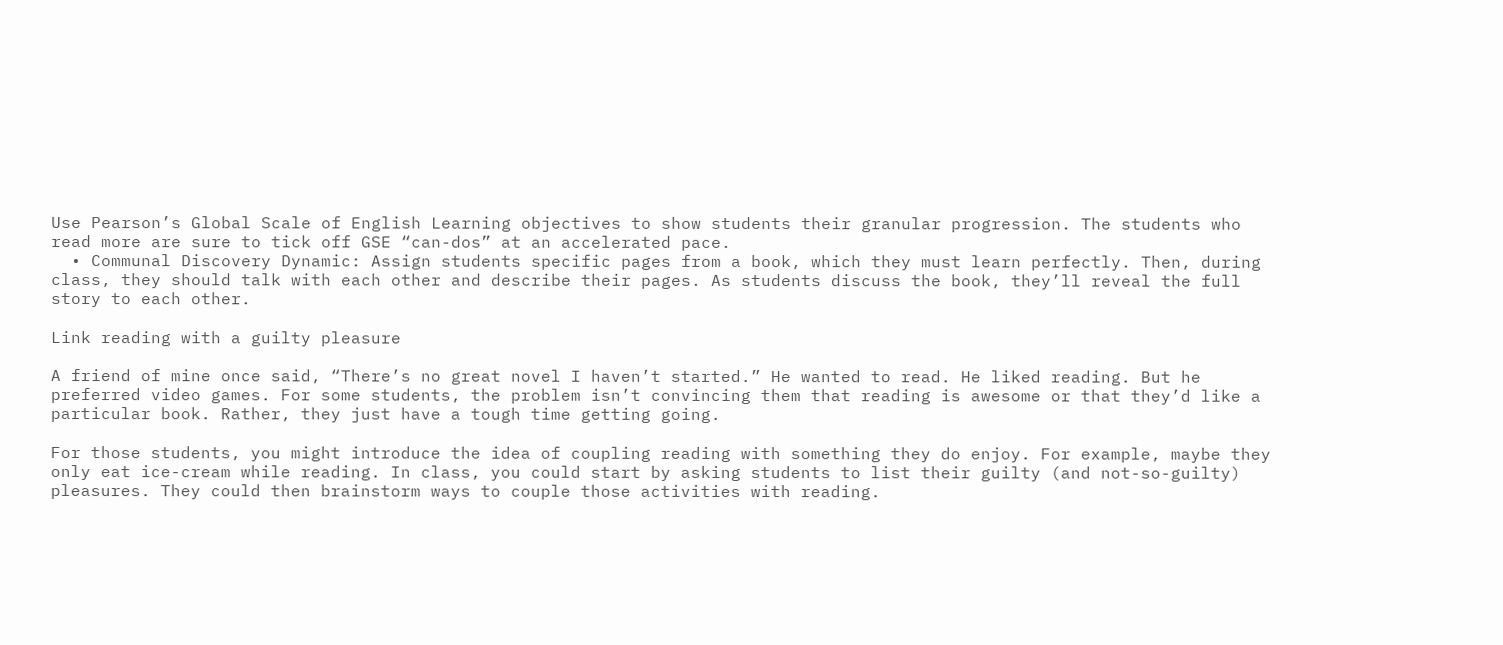Use Pearson’s Global Scale of English Learning objectives to show students their granular progression. The students who read more are sure to tick off GSE “can-dos” at an accelerated pace.
  • Communal Discovery Dynamic: Assign students specific pages from a book, which they must learn perfectly. Then, during class, they should talk with each other and describe their pages. As students discuss the book, they’ll reveal the full story to each other.

Link reading with a guilty pleasure

A friend of mine once said, “There’s no great novel I haven’t started.” He wanted to read. He liked reading. But he preferred video games. For some students, the problem isn’t convincing them that reading is awesome or that they’d like a particular book. Rather, they just have a tough time getting going.

For those students, you might introduce the idea of coupling reading with something they do enjoy. For example, maybe they only eat ice-cream while reading. In class, you could start by asking students to list their guilty (and not-so-guilty) pleasures. They could then brainstorm ways to couple those activities with reading.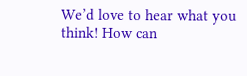We’d love to hear what you think! How can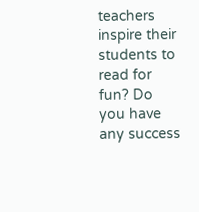teachers inspire their students to read for fun? Do you have any success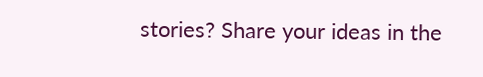stories? Share your ideas in the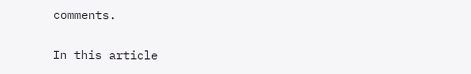comments.

In this article